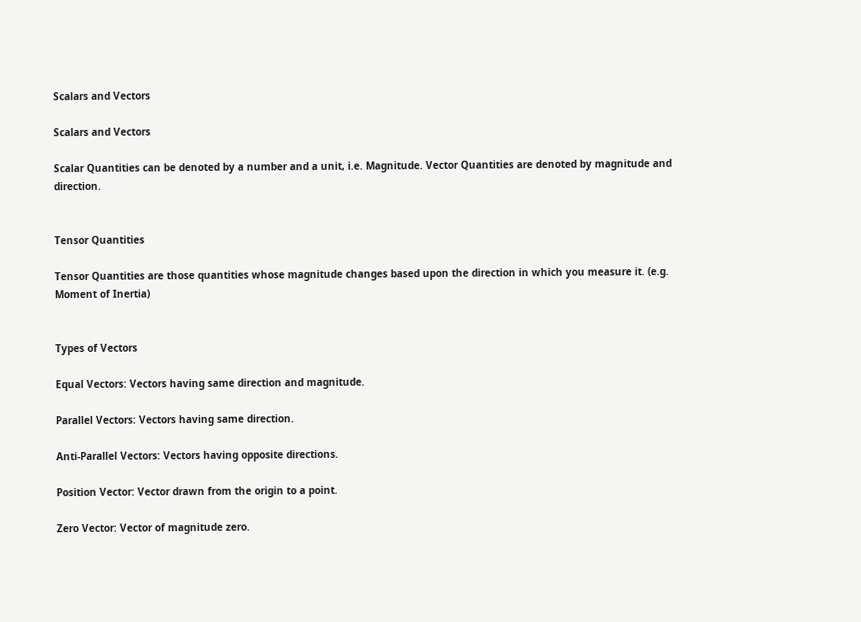Scalars and Vectors

Scalars and Vectors

Scalar Quantities can be denoted by a number and a unit, i.e. Magnitude. Vector Quantities are denoted by magnitude and direction.


Tensor Quantities

Tensor Quantities are those quantities whose magnitude changes based upon the direction in which you measure it. (e.g. Moment of Inertia)


Types of Vectors

Equal Vectors: Vectors having same direction and magnitude.

Parallel Vectors: Vectors having same direction.

Anti-Parallel Vectors: Vectors having opposite directions.

Position Vector: Vector drawn from the origin to a point.

Zero Vector: Vector of magnitude zero.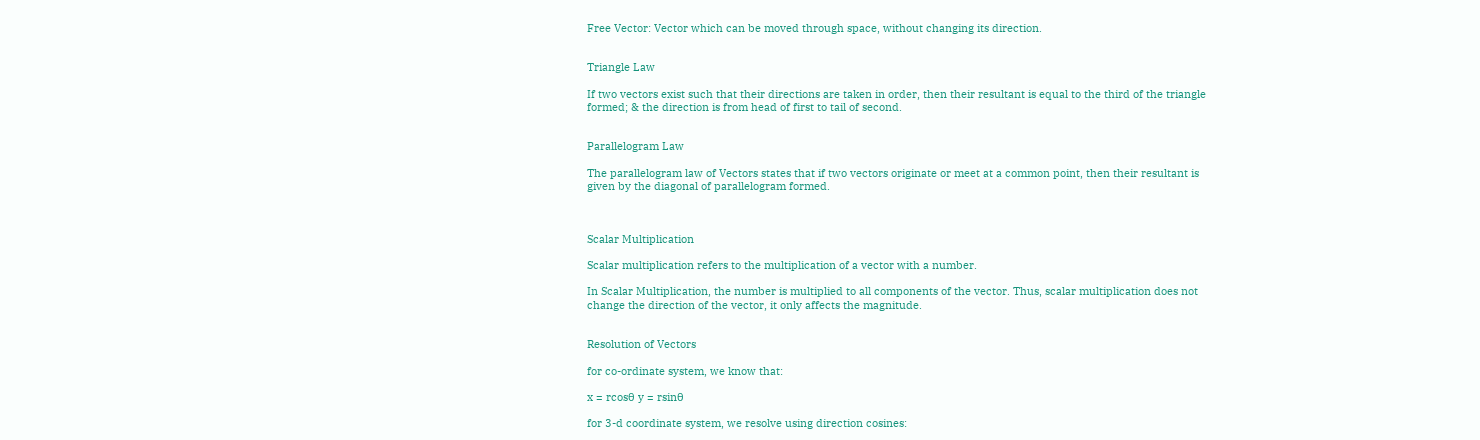Free Vector: Vector which can be moved through space, without changing its direction.


Triangle Law

If two vectors exist such that their directions are taken in order, then their resultant is equal to the third of the triangle formed; & the direction is from head of first to tail of second.


Parallelogram Law

The parallelogram law of Vectors states that if two vectors originate or meet at a common point, then their resultant is given by the diagonal of parallelogram formed.



Scalar Multiplication

Scalar multiplication refers to the multiplication of a vector with a number.

In Scalar Multiplication, the number is multiplied to all components of the vector. Thus, scalar multiplication does not change the direction of the vector, it only affects the magnitude.


Resolution of Vectors

for co-ordinate system, we know that:

x = rcosθ y = rsinθ

for 3-d coordinate system, we resolve using direction cosines: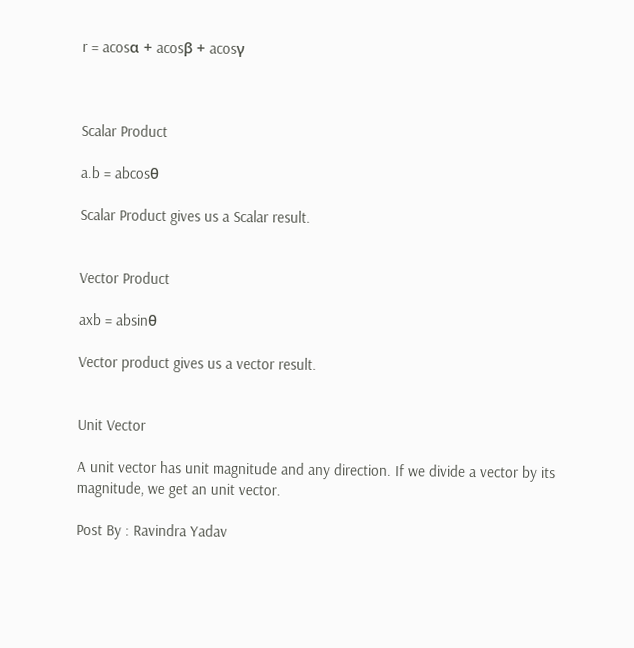r = acosα + acosβ + acosγ



Scalar Product

a.b = abcosθ

Scalar Product gives us a Scalar result.


Vector Product

axb = absinθ

Vector product gives us a vector result.


Unit Vector

A unit vector has unit magnitude and any direction. If we divide a vector by its magnitude, we get an unit vector.

Post By : Ravindra Yadav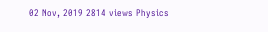02 Nov, 2019 2814 views Physics